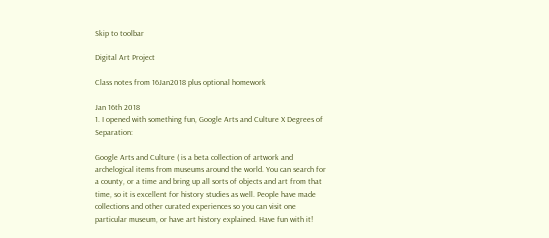Skip to toolbar

Digital Art Project

Class notes from 16Jan2018 plus optional homework

Jan 16th 2018
1. I opened with something fun, Google Arts and Culture X Degrees of Separation:

Google Arts and Culture ( is a beta collection of artwork and archelogical items from museums around the world. You can search for a county, or a time and bring up all sorts of objects and art from that time, so it is excellent for history studies as well. People have made collections and other curated experiences so you can visit one particular museum, or have art history explained. Have fun with it!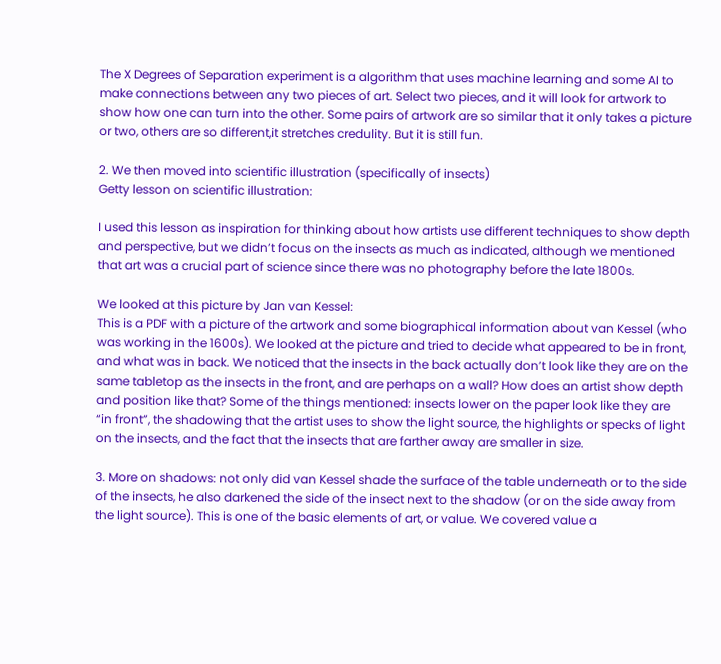The X Degrees of Separation experiment is a algorithm that uses machine learning and some AI to make connections between any two pieces of art. Select two pieces, and it will look for artwork to show how one can turn into the other. Some pairs of artwork are so similar that it only takes a picture or two, others are so different,it stretches credulity. But it is still fun.

2. We then moved into scientific illustration (specifically of insects)
Getty lesson on scientific illustration:

I used this lesson as inspiration for thinking about how artists use different techniques to show depth and perspective, but we didn’t focus on the insects as much as indicated, although we mentioned that art was a crucial part of science since there was no photography before the late 1800s.

We looked at this picture by Jan van Kessel:
This is a PDF with a picture of the artwork and some biographical information about van Kessel (who was working in the 1600s). We looked at the picture and tried to decide what appeared to be in front, and what was in back. We noticed that the insects in the back actually don’t look like they are on the same tabletop as the insects in the front, and are perhaps on a wall? How does an artist show depth and position like that? Some of the things mentioned: insects lower on the paper look like they are “in front”, the shadowing that the artist uses to show the light source, the highlights or specks of light on the insects, and the fact that the insects that are farther away are smaller in size.

3. More on shadows: not only did van Kessel shade the surface of the table underneath or to the side of the insects, he also darkened the side of the insect next to the shadow (or on the side away from the light source). This is one of the basic elements of art, or value. We covered value a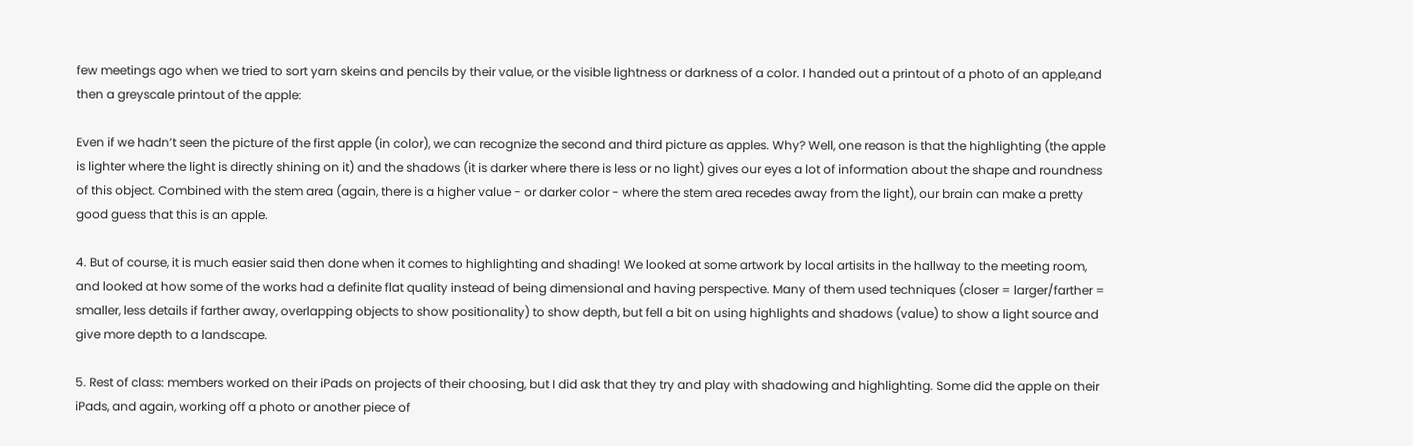few meetings ago when we tried to sort yarn skeins and pencils by their value, or the visible lightness or darkness of a color. I handed out a printout of a photo of an apple,and then a greyscale printout of the apple:

Even if we hadn’t seen the picture of the first apple (in color), we can recognize the second and third picture as apples. Why? Well, one reason is that the highlighting (the apple is lighter where the light is directly shining on it) and the shadows (it is darker where there is less or no light) gives our eyes a lot of information about the shape and roundness of this object. Combined with the stem area (again, there is a higher value - or darker color - where the stem area recedes away from the light), our brain can make a pretty good guess that this is an apple.

4. But of course, it is much easier said then done when it comes to highlighting and shading! We looked at some artwork by local artisits in the hallway to the meeting room, and looked at how some of the works had a definite flat quality instead of being dimensional and having perspective. Many of them used techniques (closer = larger/farther = smaller, less details if farther away, overlapping objects to show positionality) to show depth, but fell a bit on using highlights and shadows (value) to show a light source and give more depth to a landscape.

5. Rest of class: members worked on their iPads on projects of their choosing, but I did ask that they try and play with shadowing and highlighting. Some did the apple on their iPads, and again, working off a photo or another piece of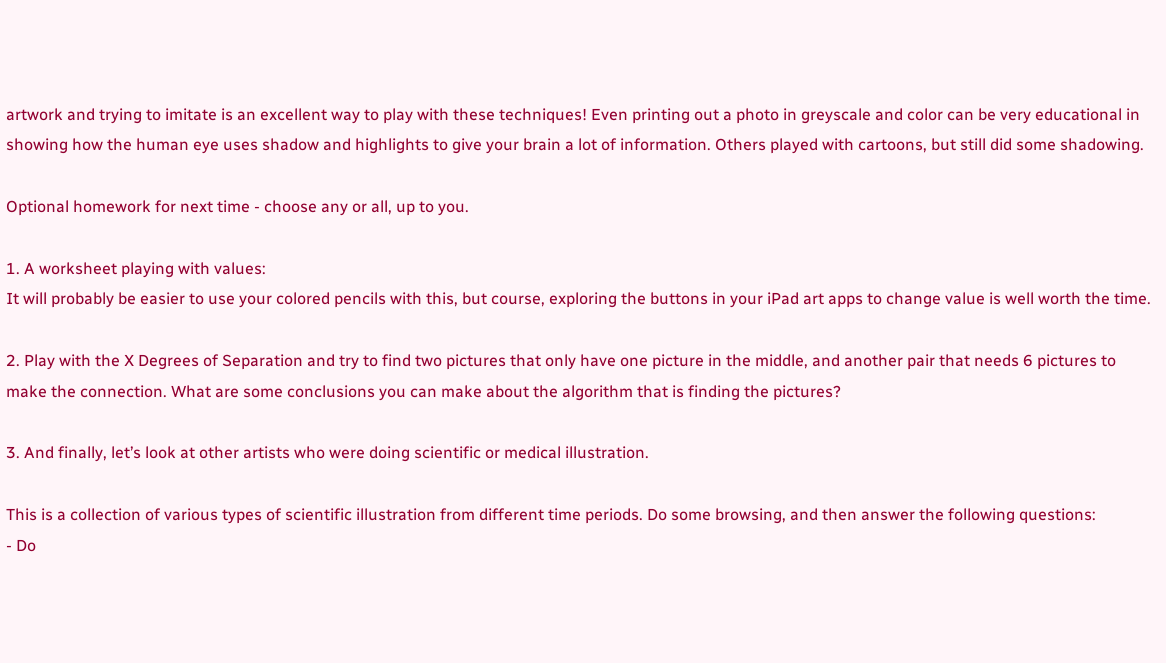artwork and trying to imitate is an excellent way to play with these techniques! Even printing out a photo in greyscale and color can be very educational in showing how the human eye uses shadow and highlights to give your brain a lot of information. Others played with cartoons, but still did some shadowing.

Optional homework for next time - choose any or all, up to you.

1. A worksheet playing with values:
It will probably be easier to use your colored pencils with this, but course, exploring the buttons in your iPad art apps to change value is well worth the time.

2. Play with the X Degrees of Separation and try to find two pictures that only have one picture in the middle, and another pair that needs 6 pictures to make the connection. What are some conclusions you can make about the algorithm that is finding the pictures?

3. And finally, let’s look at other artists who were doing scientific or medical illustration.

This is a collection of various types of scientific illustration from different time periods. Do some browsing, and then answer the following questions:
- Do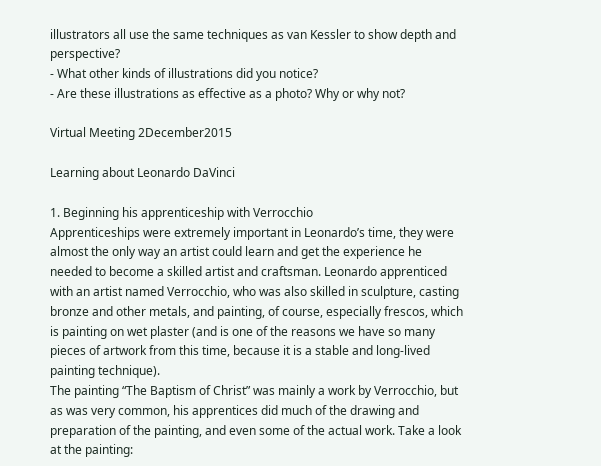illustrators all use the same techniques as van Kessler to show depth and perspective?
- What other kinds of illustrations did you notice?
- Are these illustrations as effective as a photo? Why or why not?

Virtual Meeting 2December2015

Learning about Leonardo DaVinci

1. Beginning his apprenticeship with Verrocchio
Apprenticeships were extremely important in Leonardo’s time, they were almost the only way an artist could learn and get the experience he needed to become a skilled artist and craftsman. Leonardo apprenticed with an artist named Verrocchio, who was also skilled in sculpture, casting bronze and other metals, and painting, of course, especially frescos, which is painting on wet plaster (and is one of the reasons we have so many pieces of artwork from this time, because it is a stable and long-lived painting technique).
The painting “The Baptism of Christ” was mainly a work by Verrocchio, but as was very common, his apprentices did much of the drawing and preparation of the painting, and even some of the actual work. Take a look at the painting: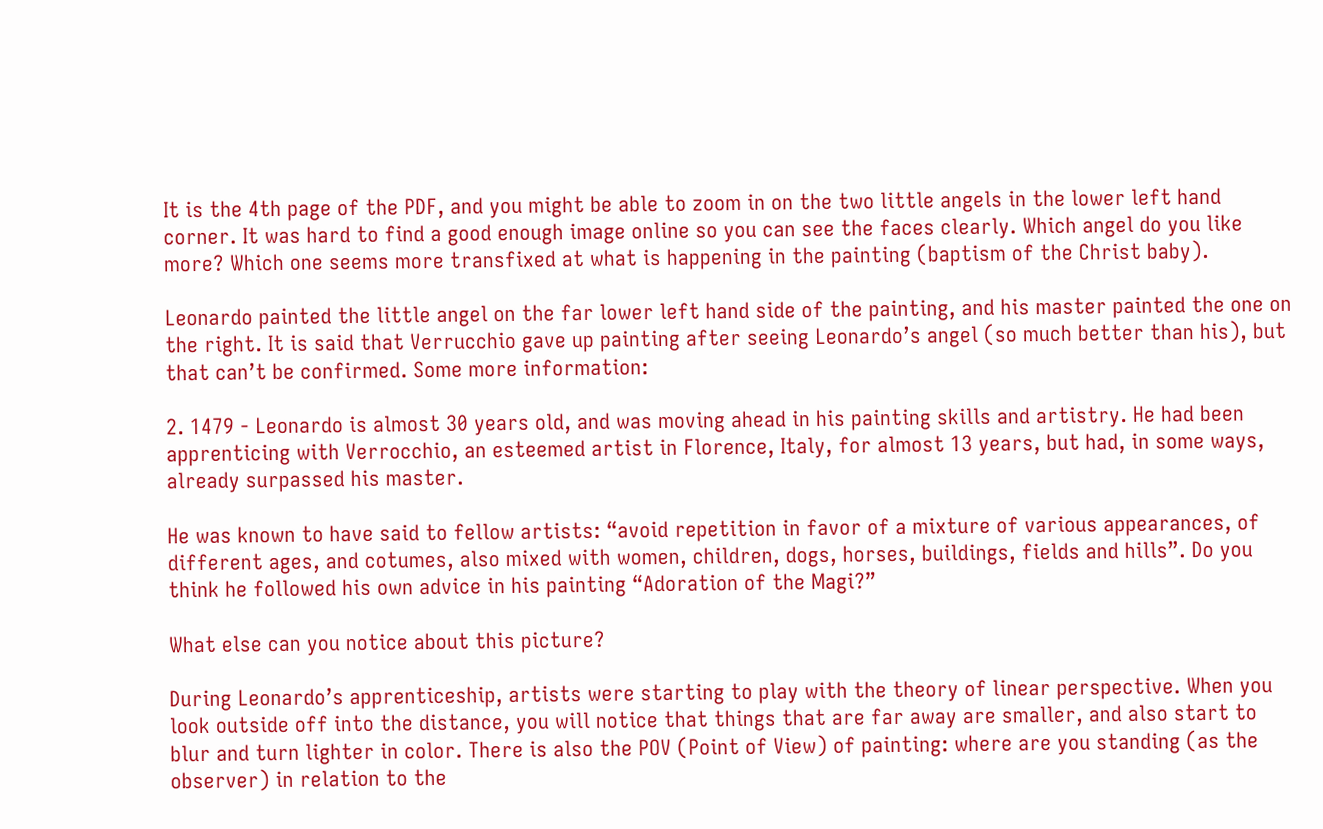It is the 4th page of the PDF, and you might be able to zoom in on the two little angels in the lower left hand corner. It was hard to find a good enough image online so you can see the faces clearly. Which angel do you like more? Which one seems more transfixed at what is happening in the painting (baptism of the Christ baby).

Leonardo painted the little angel on the far lower left hand side of the painting, and his master painted the one on the right. It is said that Verrucchio gave up painting after seeing Leonardo’s angel (so much better than his), but that can’t be confirmed. Some more information:

2. 1479 - Leonardo is almost 30 years old, and was moving ahead in his painting skills and artistry. He had been apprenticing with Verrocchio, an esteemed artist in Florence, Italy, for almost 13 years, but had, in some ways, already surpassed his master.

He was known to have said to fellow artists: “avoid repetition in favor of a mixture of various appearances, of different ages, and cotumes, also mixed with women, children, dogs, horses, buildings, fields and hills”. Do you think he followed his own advice in his painting “Adoration of the Magi?”

What else can you notice about this picture?

During Leonardo’s apprenticeship, artists were starting to play with the theory of linear perspective. When you look outside off into the distance, you will notice that things that are far away are smaller, and also start to blur and turn lighter in color. There is also the POV (Point of View) of painting: where are you standing (as the observer) in relation to the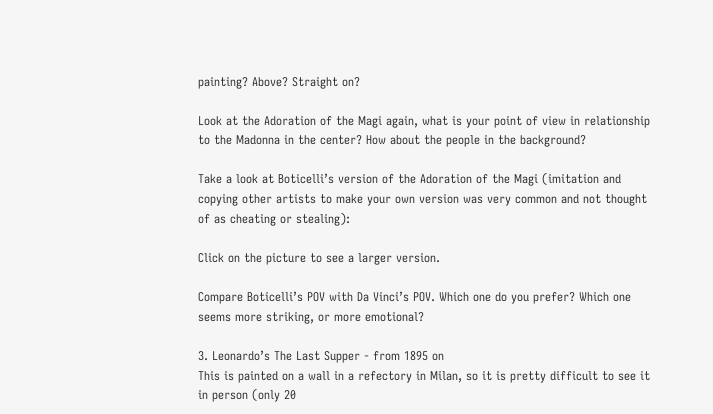painting? Above? Straight on?

Look at the Adoration of the Magi again, what is your point of view in relationship to the Madonna in the center? How about the people in the background?

Take a look at Boticelli’s version of the Adoration of the Magi (imitation and copying other artists to make your own version was very common and not thought of as cheating or stealing):

Click on the picture to see a larger version.

Compare Boticelli’s POV with Da Vinci’s POV. Which one do you prefer? Which one seems more striking, or more emotional?

3. Leonardo’s The Last Supper - from 1895 on
This is painted on a wall in a refectory in Milan, so it is pretty difficult to see it in person (only 20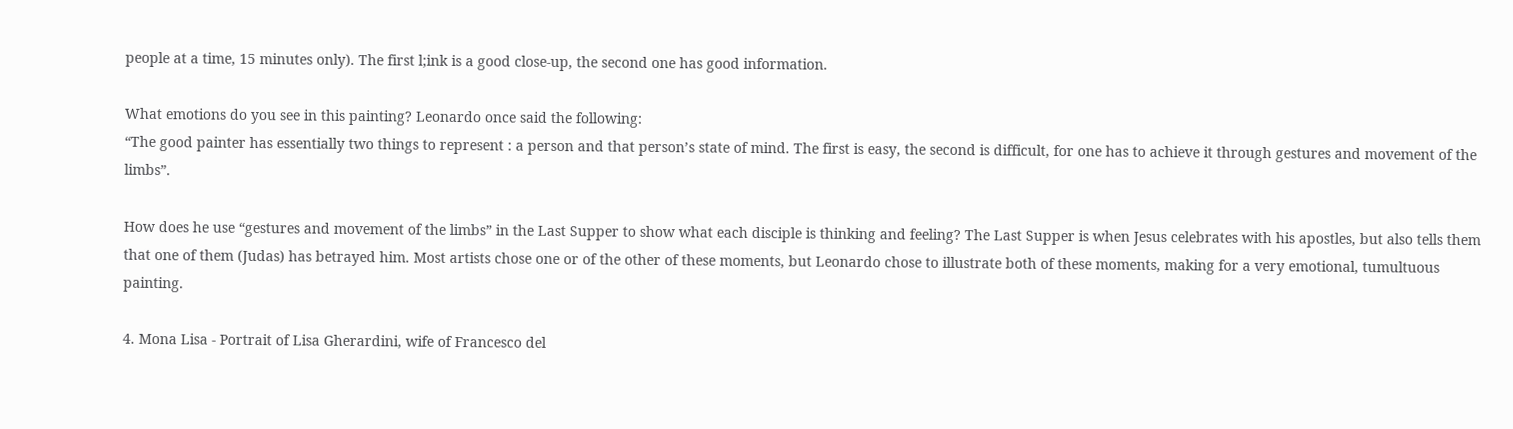people at a time, 15 minutes only). The first l;ink is a good close-up, the second one has good information.

What emotions do you see in this painting? Leonardo once said the following:
“The good painter has essentially two things to represent : a person and that person’s state of mind. The first is easy, the second is difficult, for one has to achieve it through gestures and movement of the limbs”.

How does he use “gestures and movement of the limbs” in the Last Supper to show what each disciple is thinking and feeling? The Last Supper is when Jesus celebrates with his apostles, but also tells them that one of them (Judas) has betrayed him. Most artists chose one or of the other of these moments, but Leonardo chose to illustrate both of these moments, making for a very emotional, tumultuous painting.

4. Mona Lisa - Portrait of Lisa Gherardini, wife of Francesco del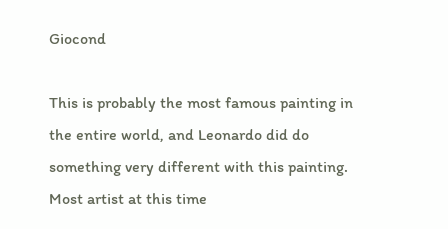Giocond

This is probably the most famous painting in the entire world, and Leonardo did do something very different with this painting. Most artist at this time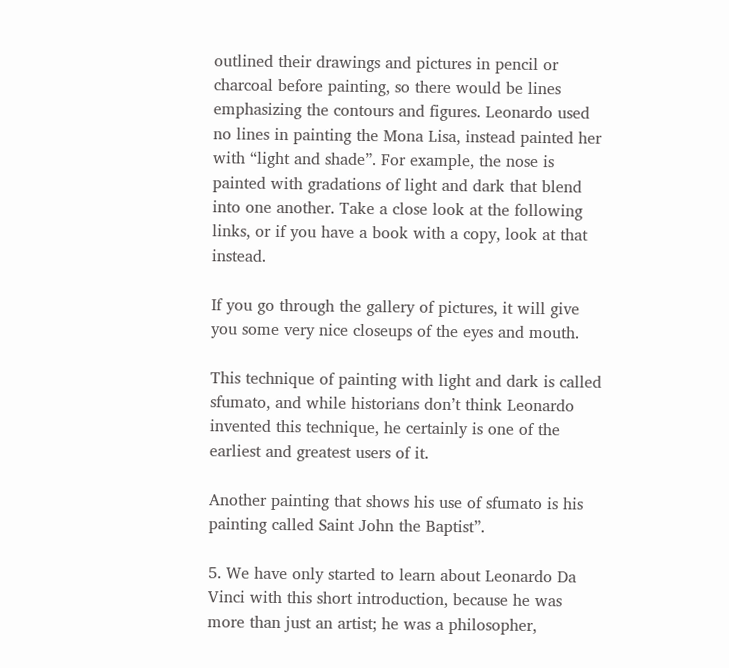outlined their drawings and pictures in pencil or charcoal before painting, so there would be lines emphasizing the contours and figures. Leonardo used no lines in painting the Mona Lisa, instead painted her with “light and shade”. For example, the nose is painted with gradations of light and dark that blend into one another. Take a close look at the following links, or if you have a book with a copy, look at that instead.

If you go through the gallery of pictures, it will give you some very nice closeups of the eyes and mouth.

This technique of painting with light and dark is called sfumato, and while historians don’t think Leonardo invented this technique, he certainly is one of the earliest and greatest users of it.

Another painting that shows his use of sfumato is his painting called Saint John the Baptist”.

5. We have only started to learn about Leonardo Da Vinci with this short introduction, because he was more than just an artist; he was a philosopher,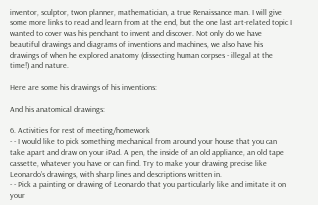inventor, sculptor, twon planner, mathematician, a true Renaissance man. I will give some more links to read and learn from at the end, but the one last art-related topic I wanted to cover was his penchant to invent and discover. Not only do we have beautiful drawings and diagrams of inventions and machines, we also have his drawings of when he explored anatomy (dissecting human corpses - illegal at the time!) and nature.

Here are some his drawings of his inventions:

And his anatomical drawings:

6. Activities for rest of meeting/homework
- - I would like to pick something mechanical from around your house that you can take apart and draw on your iPad. A pen, the inside of an old appliance, an old tape cassette, whatever you have or can find. Try to make your drawing precise like Leonardo’s drawings, with sharp lines and descriptions written in.
- - Pick a painting or drawing of Leonardo that you particularly like and imitate it on your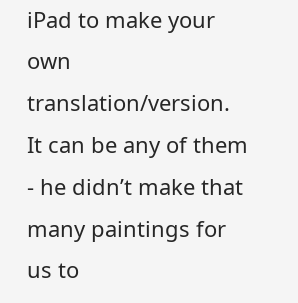iPad to make your own translation/version. It can be any of them - he didn’t make that many paintings for us to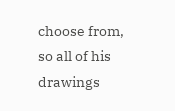choose from, so all of his drawings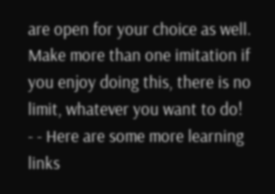are open for your choice as well. Make more than one imitation if you enjoy doing this, there is no limit, whatever you want to do!
- - Here are some more learning links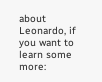about Leonardo, if you want to learn some more: